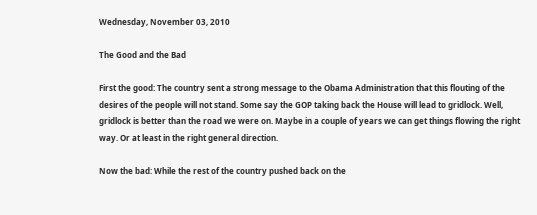Wednesday, November 03, 2010

The Good and the Bad

First the good: The country sent a strong message to the Obama Administration that this flouting of the desires of the people will not stand. Some say the GOP taking back the House will lead to gridlock. Well, gridlock is better than the road we were on. Maybe in a couple of years we can get things flowing the right way. Or at least in the right general direction.

Now the bad: While the rest of the country pushed back on the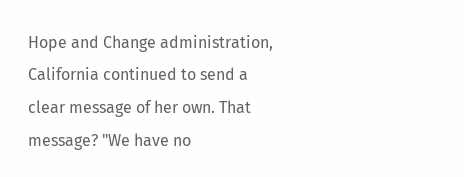Hope and Change administration, California continued to send a clear message of her own. That message? "We have no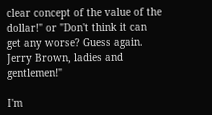clear concept of the value of the dollar!" or "Don't think it can get any worse? Guess again. Jerry Brown, ladies and gentlemen!"

I'm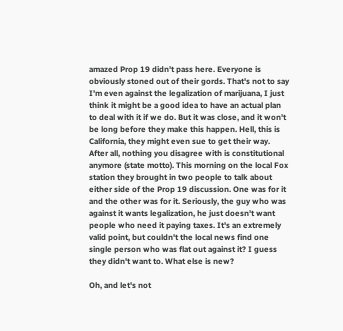amazed Prop 19 didn't pass here. Everyone is obviously stoned out of their gords. That's not to say I'm even against the legalization of marijuana, I just think it might be a good idea to have an actual plan to deal with it if we do. But it was close, and it won't be long before they make this happen. Hell, this is California, they might even sue to get their way. After all, nothing you disagree with is constitutional anymore (state motto). This morning on the local Fox station they brought in two people to talk about either side of the Prop 19 discussion. One was for it and the other was for it. Seriously, the guy who was against it wants legalization, he just doesn't want people who need it paying taxes. It's an extremely valid point, but couldn't the local news find one single person who was flat out against it? I guess they didn't want to. What else is new?

Oh, and let's not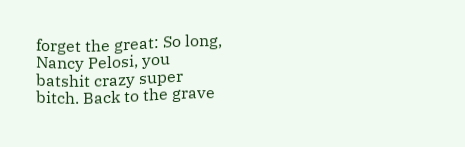forget the great: So long, Nancy Pelosi, you batshit crazy super bitch. Back to the grave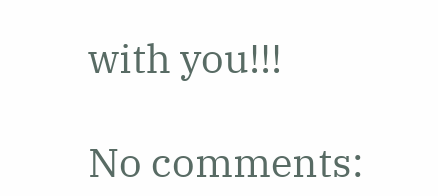with you!!!

No comments: